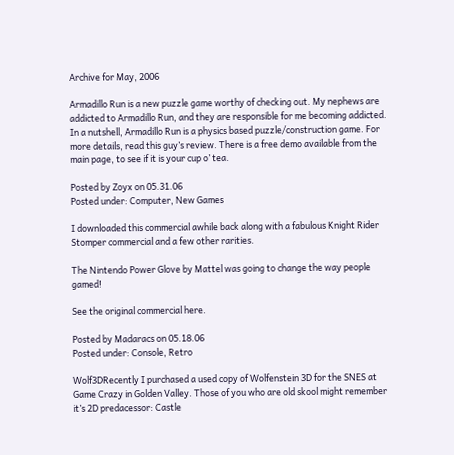Archive for May, 2006

Armadillo Run is a new puzzle game worthy of checking out. My nephews are addicted to Armadillo Run, and they are responsible for me becoming addicted. In a nutshell, Armadillo Run is a physics based puzzle/construction game. For more details, read this guy’s review. There is a free demo available from the main page, to see if it is your cup o’ tea.

Posted by Zoyx on 05.31.06
Posted under: Computer, New Games

I downloaded this commercial awhile back along with a fabulous Knight Rider Stomper commercial and a few other rarities.

The Nintendo Power Glove by Mattel was going to change the way people gamed!

See the original commercial here.

Posted by Madaracs on 05.18.06
Posted under: Console, Retro

Wolf3DRecently I purchased a used copy of Wolfenstein 3D for the SNES at Game Crazy in Golden Valley. Those of you who are old skool might remember it’s 2D predacessor: Castle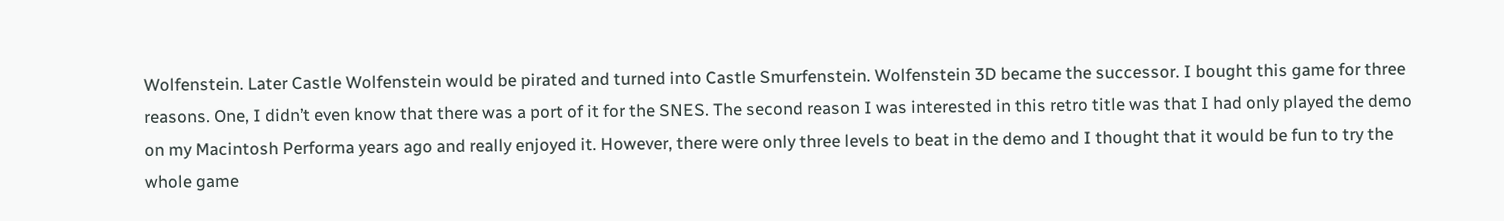Wolfenstein. Later Castle Wolfenstein would be pirated and turned into Castle Smurfenstein. Wolfenstein 3D became the successor. I bought this game for three reasons. One, I didn’t even know that there was a port of it for the SNES. The second reason I was interested in this retro title was that I had only played the demo on my Macintosh Performa years ago and really enjoyed it. However, there were only three levels to beat in the demo and I thought that it would be fun to try the whole game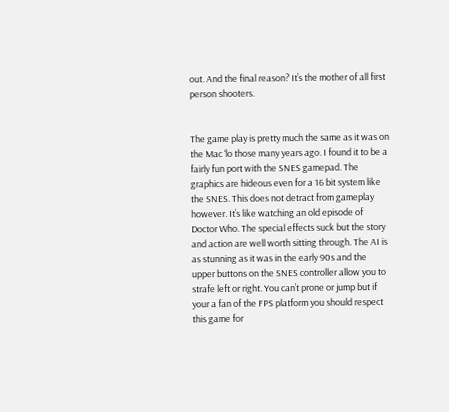out. And the final reason? It’s the mother of all first person shooters.


The game play is pretty much the same as it was on the Mac ‘lo those many years ago. I found it to be a fairly fun port with the SNES gamepad. The graphics are hideous even for a 16 bit system like the SNES. This does not detract from gameplay however. It’s like watching an old episode of Doctor Who. The special effects suck but the story and action are well worth sitting through. The AI is as stunning as it was in the early 90s and the upper buttons on the SNES controller allow you to strafe left or right. You can’t prone or jump but if your a fan of the FPS platform you should respect this game for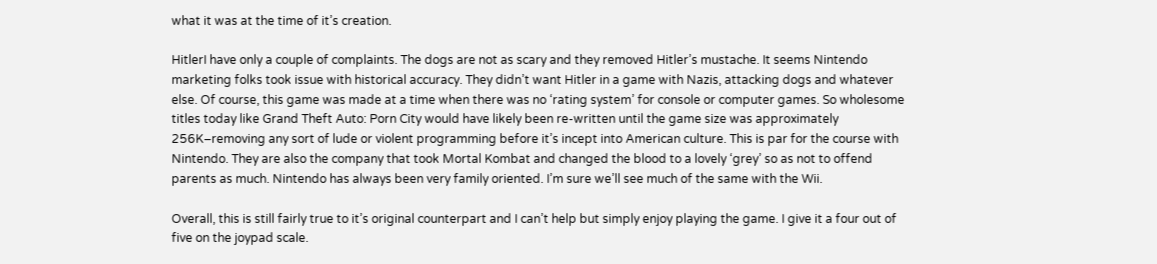what it was at the time of it’s creation.

HitlerI have only a couple of complaints. The dogs are not as scary and they removed Hitler’s mustache. It seems Nintendo marketing folks took issue with historical accuracy. They didn’t want Hitler in a game with Nazis, attacking dogs and whatever else. Of course, this game was made at a time when there was no ‘rating system’ for console or computer games. So wholesome titles today like Grand Theft Auto: Porn City would have likely been re-written until the game size was approximately 256K–removing any sort of lude or violent programming before it’s incept into American culture. This is par for the course with Nintendo. They are also the company that took Mortal Kombat and changed the blood to a lovely ‘grey’ so as not to offend parents as much. Nintendo has always been very family oriented. I’m sure we’ll see much of the same with the Wii.

Overall, this is still fairly true to it’s original counterpart and I can’t help but simply enjoy playing the game. I give it a four out of five on the joypad scale.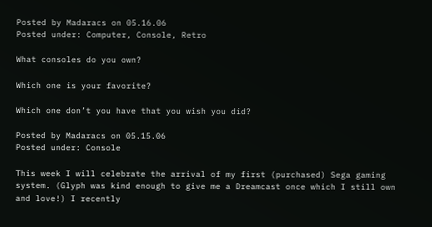Posted by Madaracs on 05.16.06
Posted under: Computer, Console, Retro

What consoles do you own?

Which one is your favorite?

Which one don’t you have that you wish you did?

Posted by Madaracs on 05.15.06
Posted under: Console

This week I will celebrate the arrival of my first (purchased) Sega gaming system. (Glyph was kind enough to give me a Dreamcast once which I still own and love!) I recently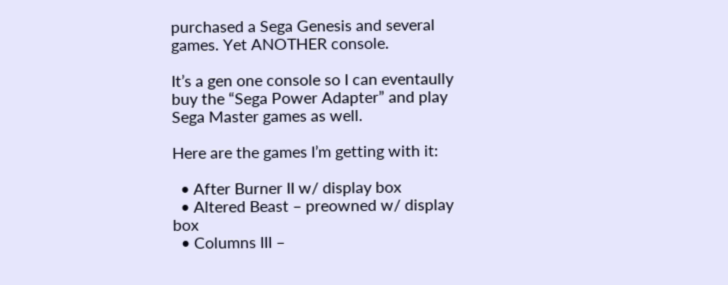purchased a Sega Genesis and several games. Yet ANOTHER console.

It’s a gen one console so I can eventaully buy the “Sega Power Adapter” and play Sega Master games as well.

Here are the games I’m getting with it:

  • After Burner II w/ display box
  • Altered Beast – preowned w/ display box
  • Columns III –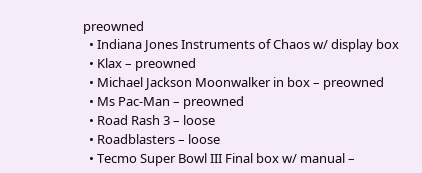preowned
  • Indiana Jones Instruments of Chaos w/ display box
  • Klax – preowned
  • Michael Jackson Moonwalker in box – preowned
  • Ms Pac-Man – preowned
  • Road Rash 3 – loose
  • Roadblasters – loose
  • Tecmo Super Bowl III Final box w/ manual –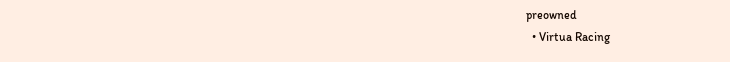preowned
  • Virtua Racing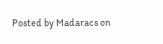Posted by Madaracs on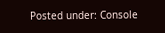Posted under: Console